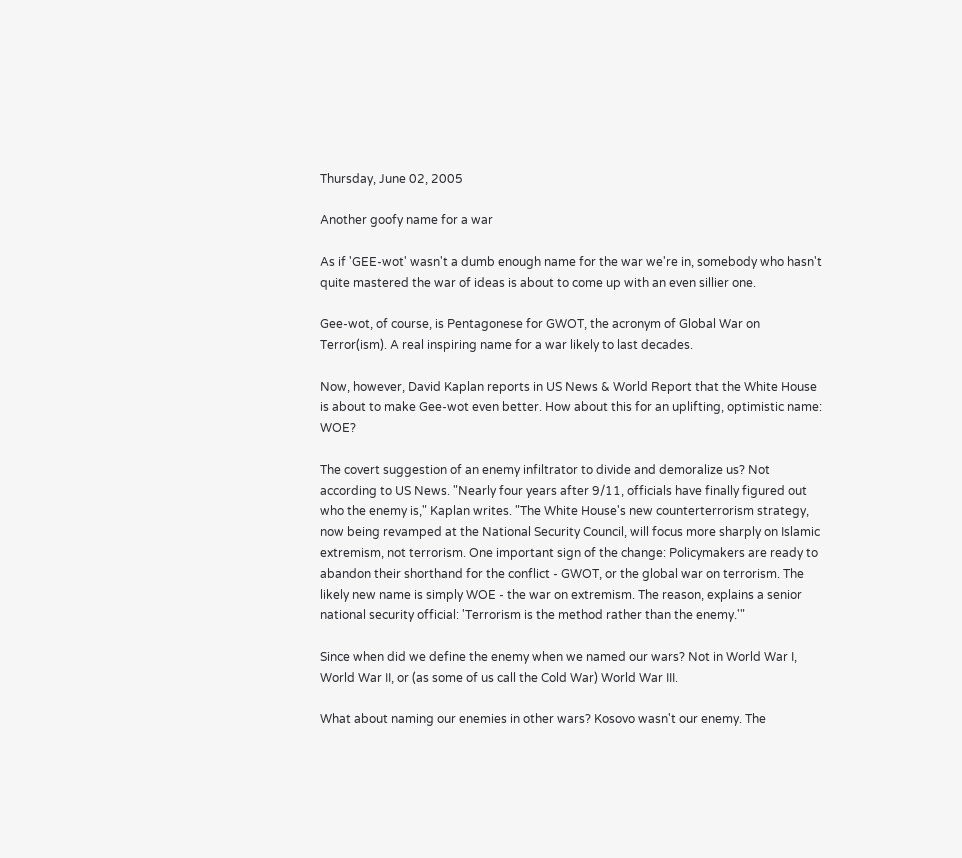Thursday, June 02, 2005

Another goofy name for a war

As if 'GEE-wot' wasn't a dumb enough name for the war we're in, somebody who hasn't quite mastered the war of ideas is about to come up with an even sillier one.

Gee-wot, of course, is Pentagonese for GWOT, the acronym of Global War on Terror(ism). A real inspiring name for a war likely to last decades.

Now, however, David Kaplan reports in US News & World Report that the White House is about to make Gee-wot even better. How about this for an uplifting, optimistic name: WOE?

The covert suggestion of an enemy infiltrator to divide and demoralize us? Not according to US News. "Nearly four years after 9/11, officials have finally figured out who the enemy is," Kaplan writes. "The White House's new counterterrorism strategy, now being revamped at the National Security Council, will focus more sharply on Islamic extremism, not terrorism. One important sign of the change: Policymakers are ready to abandon their shorthand for the conflict - GWOT, or the global war on terrorism. The likely new name is simply WOE - the war on extremism. The reason, explains a senior national security official: 'Terrorism is the method rather than the enemy.'"

Since when did we define the enemy when we named our wars? Not in World War I, World War II, or (as some of us call the Cold War) World War III.

What about naming our enemies in other wars? Kosovo wasn't our enemy. The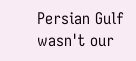Persian Gulf wasn't our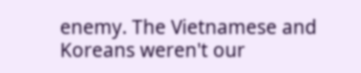enemy. The Vietnamese and Koreans weren't our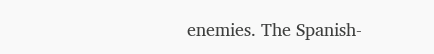enemies. The Spanish-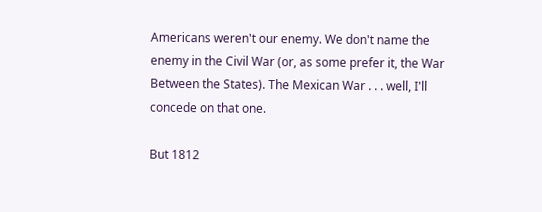Americans weren't our enemy. We don't name the enemy in the Civil War (or, as some prefer it, the War Between the States). The Mexican War . . . well, I'll concede on that one.

But 1812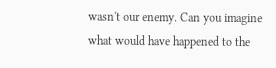wasn't our enemy. Can you imagine what would have happened to the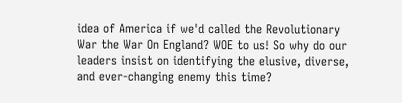idea of America if we'd called the Revolutionary War the War On England? WOE to us! So why do our leaders insist on identifying the elusive, diverse, and ever-changing enemy this time?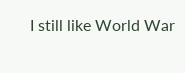I still like World War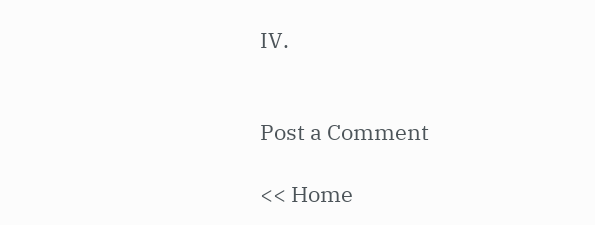IV.


Post a Comment

<< Home